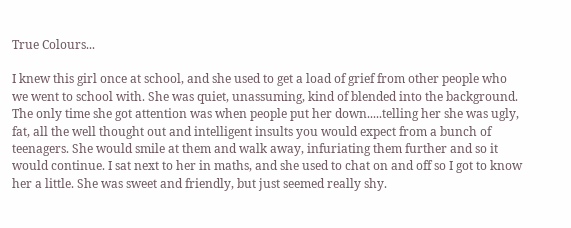True Colours...

I knew this girl once at school, and she used to get a load of grief from other people who we went to school with. She was quiet, unassuming, kind of blended into the background. The only time she got attention was when people put her down.....telling her she was ugly, fat, all the well thought out and intelligent insults you would expect from a bunch of teenagers. She would smile at them and walk away, infuriating them further and so it would continue. I sat next to her in maths, and she used to chat on and off so I got to know her a little. She was sweet and friendly, but just seemed really shy.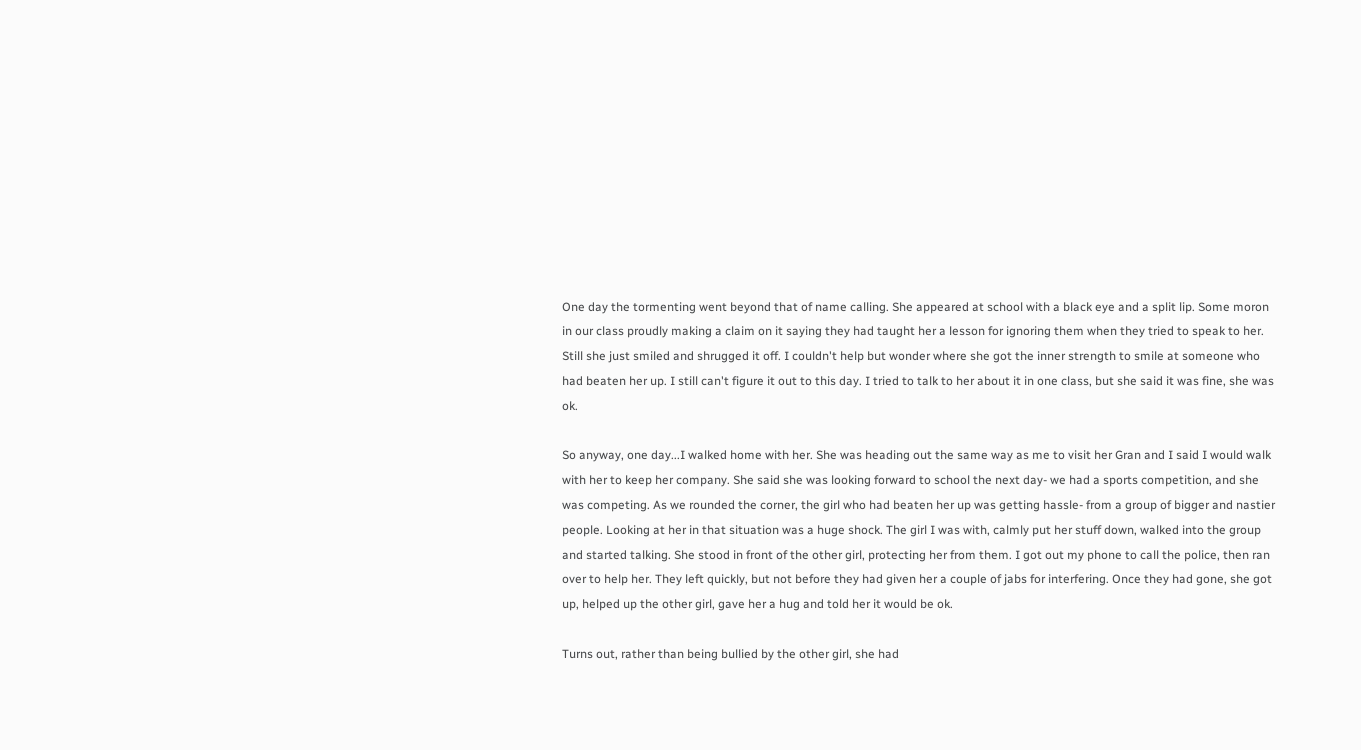One day the tormenting went beyond that of name calling. She appeared at school with a black eye and a split lip. Some moron in our class proudly making a claim on it saying they had taught her a lesson for ignoring them when they tried to speak to her. Still she just smiled and shrugged it off. I couldn't help but wonder where she got the inner strength to smile at someone who had beaten her up. I still can't figure it out to this day. I tried to talk to her about it in one class, but she said it was fine, she was ok.

So anyway, one day...I walked home with her. She was heading out the same way as me to visit her Gran and I said I would walk with her to keep her company. She said she was looking forward to school the next day- we had a sports competition, and she was competing. As we rounded the corner, the girl who had beaten her up was getting hassle- from a group of bigger and nastier people. Looking at her in that situation was a huge shock. The girl I was with, calmly put her stuff down, walked into the group and started talking. She stood in front of the other girl, protecting her from them. I got out my phone to call the police, then ran over to help her. They left quickly, but not before they had given her a couple of jabs for interfering. Once they had gone, she got up, helped up the other girl, gave her a hug and told her it would be ok.

Turns out, rather than being bullied by the other girl, she had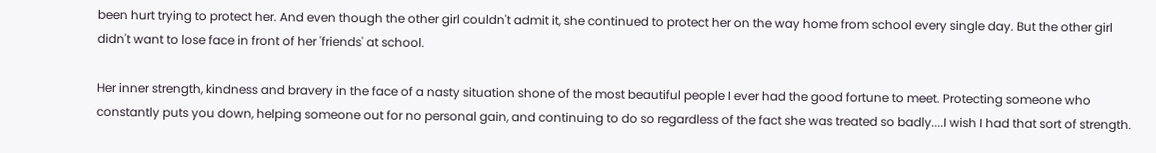been hurt trying to protect her. And even though the other girl couldn't admit it, she continued to protect her on the way home from school every single day. But the other girl didn't want to lose face in front of her 'friends' at school.

Her inner strength, kindness and bravery in the face of a nasty situation shone of the most beautiful people I ever had the good fortune to meet. Protecting someone who constantly puts you down, helping someone out for no personal gain, and continuing to do so regardless of the fact she was treated so badly....I wish I had that sort of strength.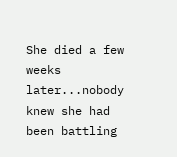She died a few weeks later...nobody knew she had been battling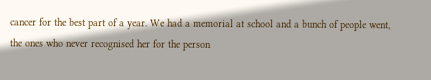cancer for the best part of a year. We had a memorial at school and a bunch of people went, the ones who never recognised her for the person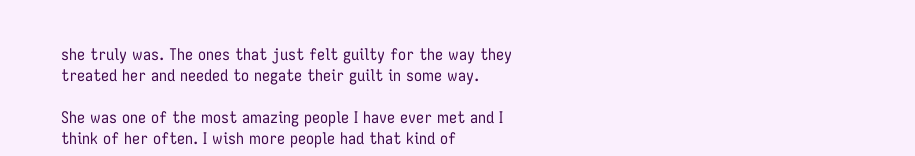she truly was. The ones that just felt guilty for the way they treated her and needed to negate their guilt in some way.

She was one of the most amazing people I have ever met and I think of her often. I wish more people had that kind of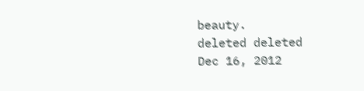beauty.
deleted deleted
Dec 16, 2012